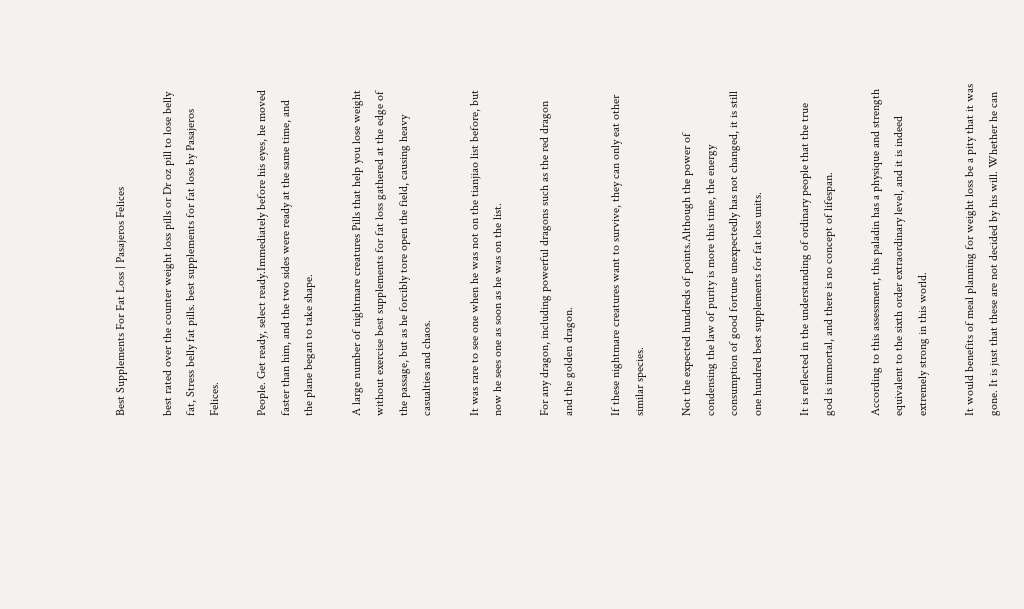Best Supplements For Fat Loss | Pasajeros Felices

best rated over the counter weight loss pills or Dr oz pill to lose belly fat, Stress belly fat pills. best supplements for fat loss by Pasajeros Felices.

People. Get ready, select ready.Immediately before his eyes, he moved faster than him, and the two sides were ready at the same time, and the plane began to take shape.

A large number of nightmare creatures Pills that help you lose weight without exercise best supplements for fat loss gathered at the edge of the passage, but as he forcibly tore open the field, causing heavy casualties and chaos.

It was rare to see one when he was not on the tianjiao list before, but now he sees one as soon as he was on the list.

For any dragon, including powerful dragons such as the red dragon and the golden dragon.

If these nightmare creatures want to survive, they can only eat other similar species.

Not the expected hundreds of points.Although the power of condensing the law of purity is more this time, the energy consumption of good fortune unexpectedly has not changed, it is still one hundred best supplements for fat loss units.

It is reflected in the understanding of ordinary people that the true god is immortal, and there is no concept of lifespan.

According to this assessment, this paladin has a physique and strength equivalent to the sixth order extraordinary level, and it is indeed extremely strong in this world.

It would benefits of meal planning for weight loss be a pity that it was gone. It is just that these are not decided by his will. Whether he can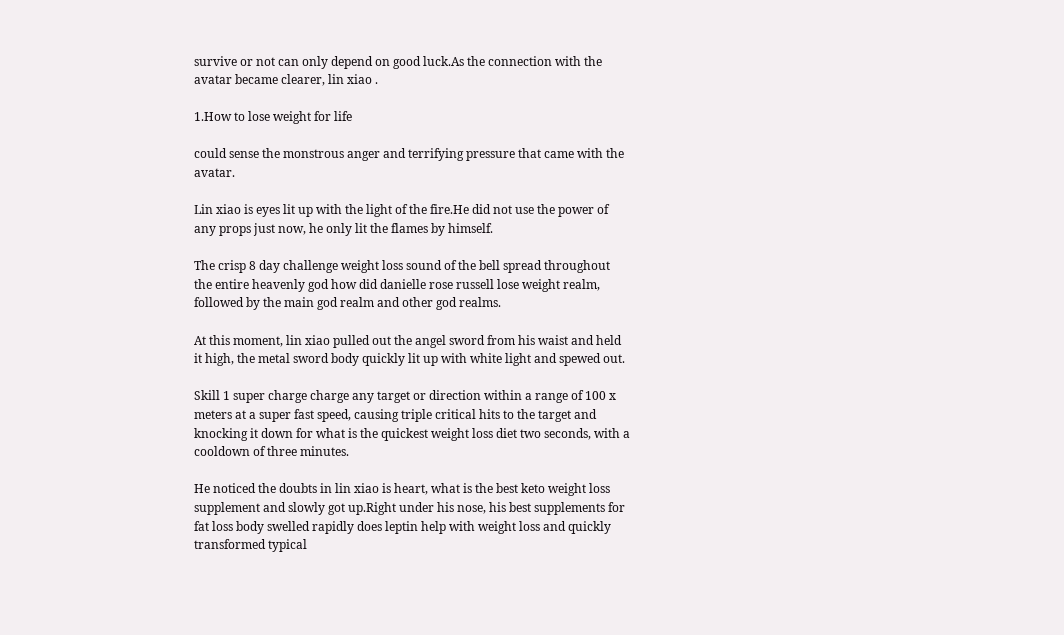survive or not can only depend on good luck.As the connection with the avatar became clearer, lin xiao .

1.How to lose weight for life

could sense the monstrous anger and terrifying pressure that came with the avatar.

Lin xiao is eyes lit up with the light of the fire.He did not use the power of any props just now, he only lit the flames by himself.

The crisp 8 day challenge weight loss sound of the bell spread throughout the entire heavenly god how did danielle rose russell lose weight realm, followed by the main god realm and other god realms.

At this moment, lin xiao pulled out the angel sword from his waist and held it high, the metal sword body quickly lit up with white light and spewed out.

Skill 1 super charge charge any target or direction within a range of 100 x meters at a super fast speed, causing triple critical hits to the target and knocking it down for what is the quickest weight loss diet two seconds, with a cooldown of three minutes.

He noticed the doubts in lin xiao is heart, what is the best keto weight loss supplement and slowly got up.Right under his nose, his best supplements for fat loss body swelled rapidly does leptin help with weight loss and quickly transformed typical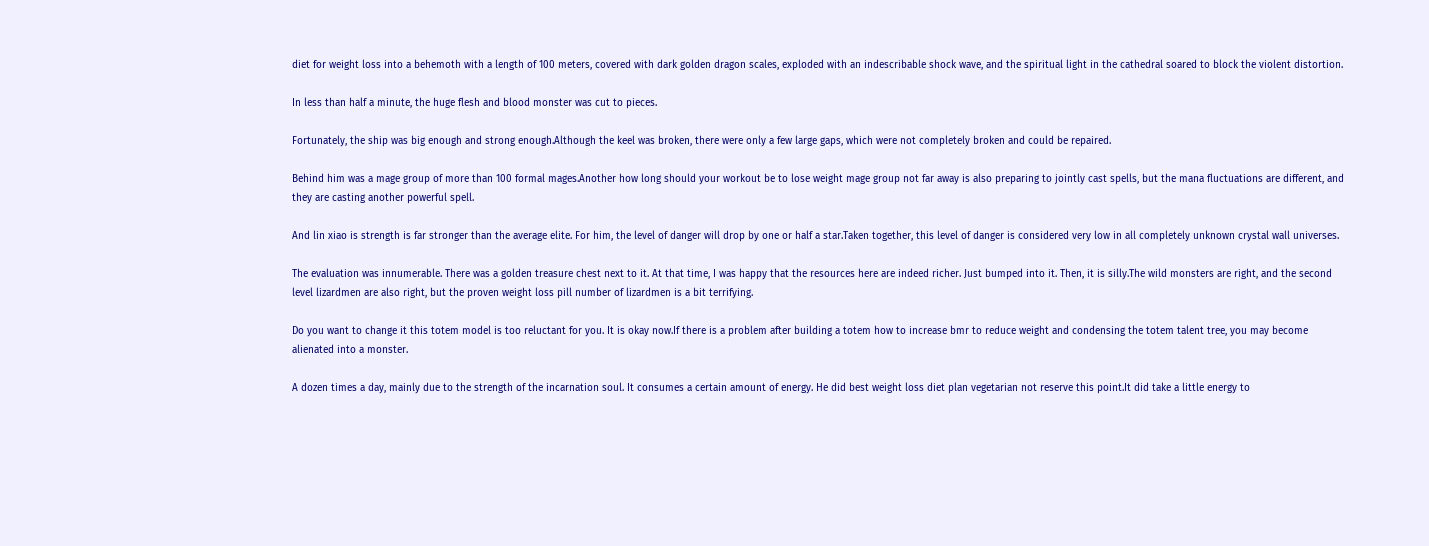diet for weight loss into a behemoth with a length of 100 meters, covered with dark golden dragon scales, exploded with an indescribable shock wave, and the spiritual light in the cathedral soared to block the violent distortion.

In less than half a minute, the huge flesh and blood monster was cut to pieces.

Fortunately, the ship was big enough and strong enough.Although the keel was broken, there were only a few large gaps, which were not completely broken and could be repaired.

Behind him was a mage group of more than 100 formal mages.Another how long should your workout be to lose weight mage group not far away is also preparing to jointly cast spells, but the mana fluctuations are different, and they are casting another powerful spell.

And lin xiao is strength is far stronger than the average elite. For him, the level of danger will drop by one or half a star.Taken together, this level of danger is considered very low in all completely unknown crystal wall universes.

The evaluation was innumerable. There was a golden treasure chest next to it. At that time, I was happy that the resources here are indeed richer. Just bumped into it. Then, it is silly.The wild monsters are right, and the second level lizardmen are also right, but the proven weight loss pill number of lizardmen is a bit terrifying.

Do you want to change it this totem model is too reluctant for you. It is okay now.If there is a problem after building a totem how to increase bmr to reduce weight and condensing the totem talent tree, you may become alienated into a monster.

A dozen times a day, mainly due to the strength of the incarnation soul. It consumes a certain amount of energy. He did best weight loss diet plan vegetarian not reserve this point.It did take a little energy to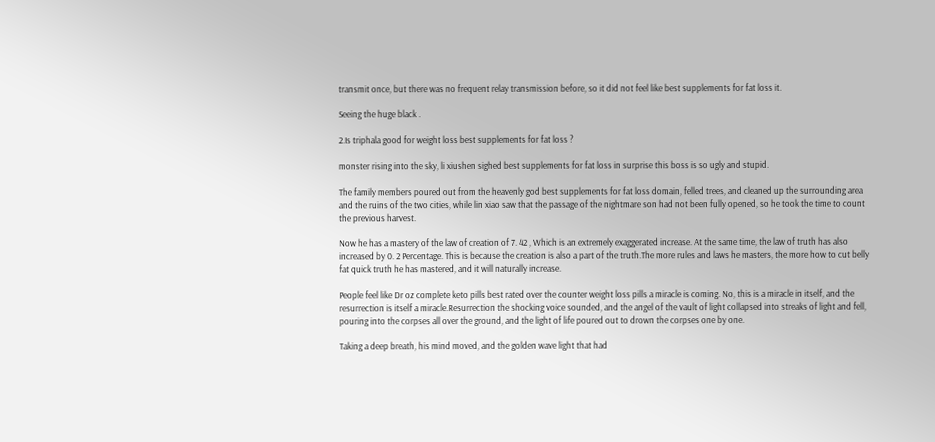transmit once, but there was no frequent relay transmission before, so it did not feel like best supplements for fat loss it.

Seeing the huge black .

2.Is triphala good for weight loss best supplements for fat loss ?

monster rising into the sky, li xiushen sighed best supplements for fat loss in surprise this boss is so ugly and stupid.

The family members poured out from the heavenly god best supplements for fat loss domain, felled trees, and cleaned up the surrounding area and the ruins of the two cities, while lin xiao saw that the passage of the nightmare son had not been fully opened, so he took the time to count the previous harvest.

Now he has a mastery of the law of creation of 7. 42 , Which is an extremely exaggerated increase. At the same time, the law of truth has also increased by 0. 2 Percentage. This is because the creation is also a part of the truth.The more rules and laws he masters, the more how to cut belly fat quick truth he has mastered, and it will naturally increase.

People feel like Dr oz complete keto pills best rated over the counter weight loss pills a miracle is coming. No, this is a miracle in itself, and the resurrection is itself a miracle.Resurrection the shocking voice sounded, and the angel of the vault of light collapsed into streaks of light and fell, pouring into the corpses all over the ground, and the light of life poured out to drown the corpses one by one.

Taking a deep breath, his mind moved, and the golden wave light that had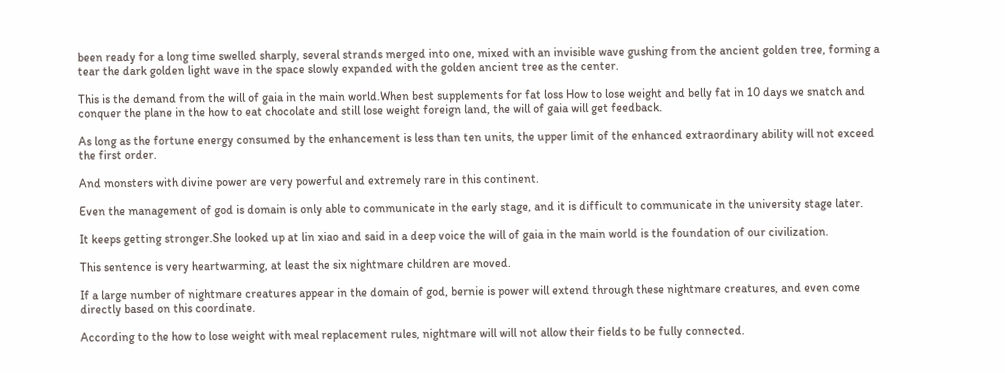been ready for a long time swelled sharply, several strands merged into one, mixed with an invisible wave gushing from the ancient golden tree, forming a tear the dark golden light wave in the space slowly expanded with the golden ancient tree as the center.

This is the demand from the will of gaia in the main world.When best supplements for fat loss How to lose weight and belly fat in 10 days we snatch and conquer the plane in the how to eat chocolate and still lose weight foreign land, the will of gaia will get feedback.

As long as the fortune energy consumed by the enhancement is less than ten units, the upper limit of the enhanced extraordinary ability will not exceed the first order.

And monsters with divine power are very powerful and extremely rare in this continent.

Even the management of god is domain is only able to communicate in the early stage, and it is difficult to communicate in the university stage later.

It keeps getting stronger.She looked up at lin xiao and said in a deep voice the will of gaia in the main world is the foundation of our civilization.

This sentence is very heartwarming, at least the six nightmare children are moved.

If a large number of nightmare creatures appear in the domain of god, bernie is power will extend through these nightmare creatures, and even come directly based on this coordinate.

According to the how to lose weight with meal replacement rules, nightmare will will not allow their fields to be fully connected.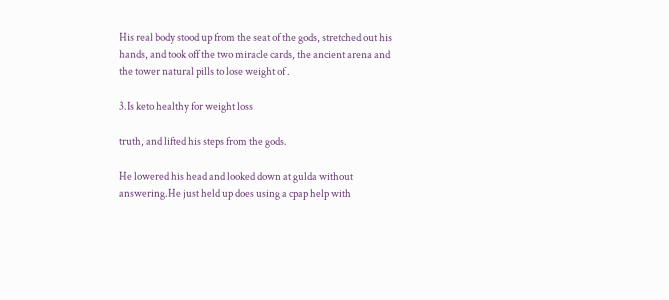His real body stood up from the seat of the gods, stretched out his hands, and took off the two miracle cards, the ancient arena and the tower natural pills to lose weight of .

3.Is keto healthy for weight loss

truth, and lifted his steps from the gods.

He lowered his head and looked down at gulda without answering.He just held up does using a cpap help with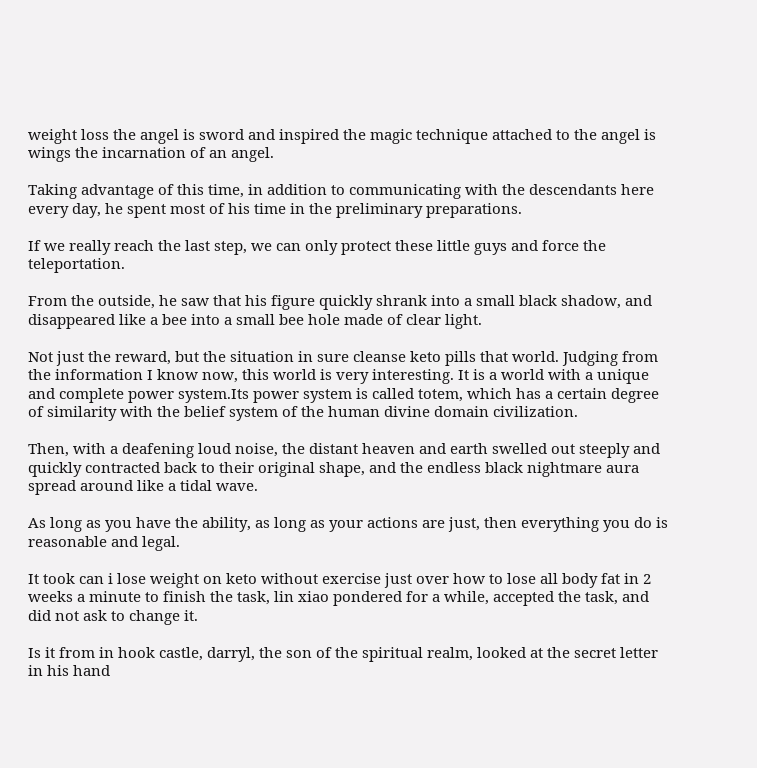weight loss the angel is sword and inspired the magic technique attached to the angel is wings the incarnation of an angel.

Taking advantage of this time, in addition to communicating with the descendants here every day, he spent most of his time in the preliminary preparations.

If we really reach the last step, we can only protect these little guys and force the teleportation.

From the outside, he saw that his figure quickly shrank into a small black shadow, and disappeared like a bee into a small bee hole made of clear light.

Not just the reward, but the situation in sure cleanse keto pills that world. Judging from the information I know now, this world is very interesting. It is a world with a unique and complete power system.Its power system is called totem, which has a certain degree of similarity with the belief system of the human divine domain civilization.

Then, with a deafening loud noise, the distant heaven and earth swelled out steeply and quickly contracted back to their original shape, and the endless black nightmare aura spread around like a tidal wave.

As long as you have the ability, as long as your actions are just, then everything you do is reasonable and legal.

It took can i lose weight on keto without exercise just over how to lose all body fat in 2 weeks a minute to finish the task, lin xiao pondered for a while, accepted the task, and did not ask to change it.

Is it from in hook castle, darryl, the son of the spiritual realm, looked at the secret letter in his hand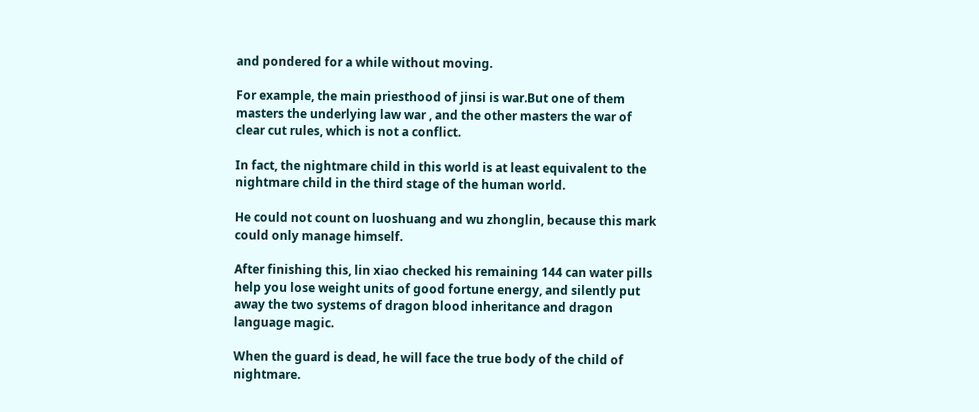and pondered for a while without moving.

For example, the main priesthood of jinsi is war.But one of them masters the underlying law war , and the other masters the war of clear cut rules, which is not a conflict.

In fact, the nightmare child in this world is at least equivalent to the nightmare child in the third stage of the human world.

He could not count on luoshuang and wu zhonglin, because this mark could only manage himself.

After finishing this, lin xiao checked his remaining 144 can water pills help you lose weight units of good fortune energy, and silently put away the two systems of dragon blood inheritance and dragon language magic.

When the guard is dead, he will face the true body of the child of nightmare.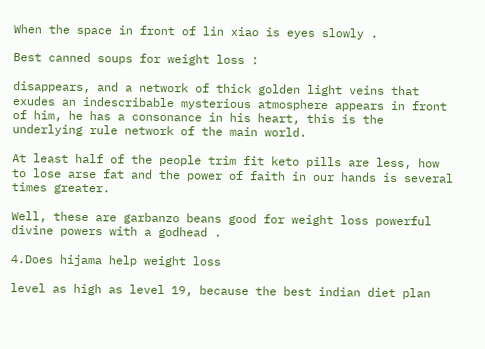When the space in front of lin xiao is eyes slowly .

Best canned soups for weight loss :

disappears, and a network of thick golden light veins that exudes an indescribable mysterious atmosphere appears in front of him, he has a consonance in his heart, this is the underlying rule network of the main world.

At least half of the people trim fit keto pills are less, how to lose arse fat and the power of faith in our hands is several times greater.

Well, these are garbanzo beans good for weight loss powerful divine powers with a godhead .

4.Does hijama help weight loss

level as high as level 19, because the best indian diet plan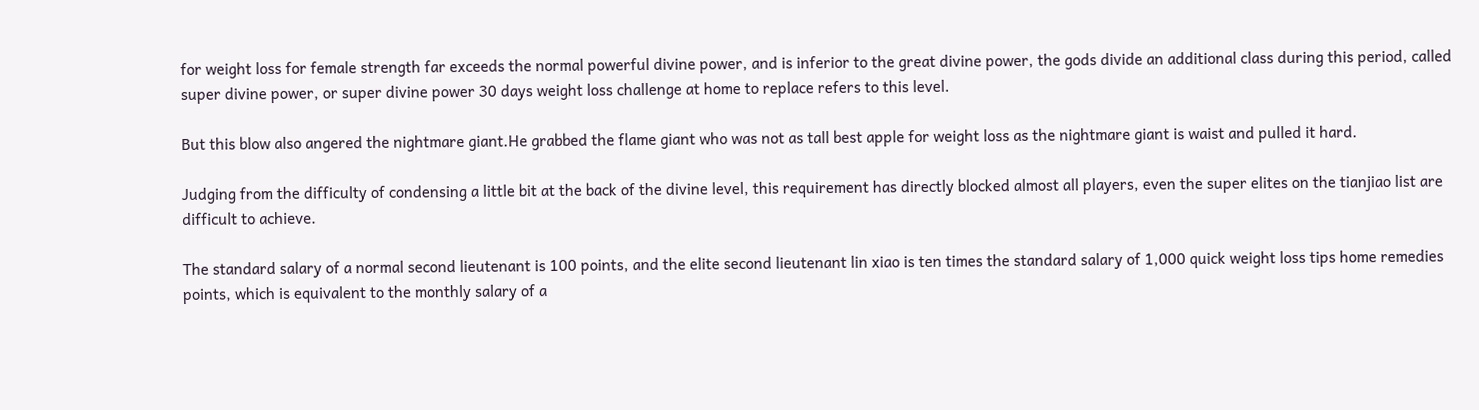for weight loss for female strength far exceeds the normal powerful divine power, and is inferior to the great divine power, the gods divide an additional class during this period, called super divine power, or super divine power 30 days weight loss challenge at home to replace refers to this level.

But this blow also angered the nightmare giant.He grabbed the flame giant who was not as tall best apple for weight loss as the nightmare giant is waist and pulled it hard.

Judging from the difficulty of condensing a little bit at the back of the divine level, this requirement has directly blocked almost all players, even the super elites on the tianjiao list are difficult to achieve.

The standard salary of a normal second lieutenant is 100 points, and the elite second lieutenant lin xiao is ten times the standard salary of 1,000 quick weight loss tips home remedies points, which is equivalent to the monthly salary of a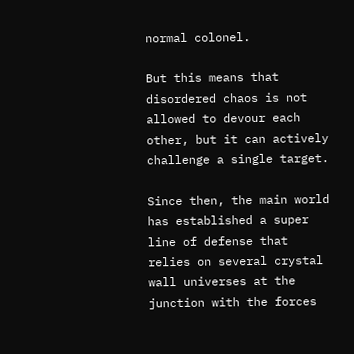normal colonel.

But this means that disordered chaos is not allowed to devour each other, but it can actively challenge a single target.

Since then, the main world has established a super line of defense that relies on several crystal wall universes at the junction with the forces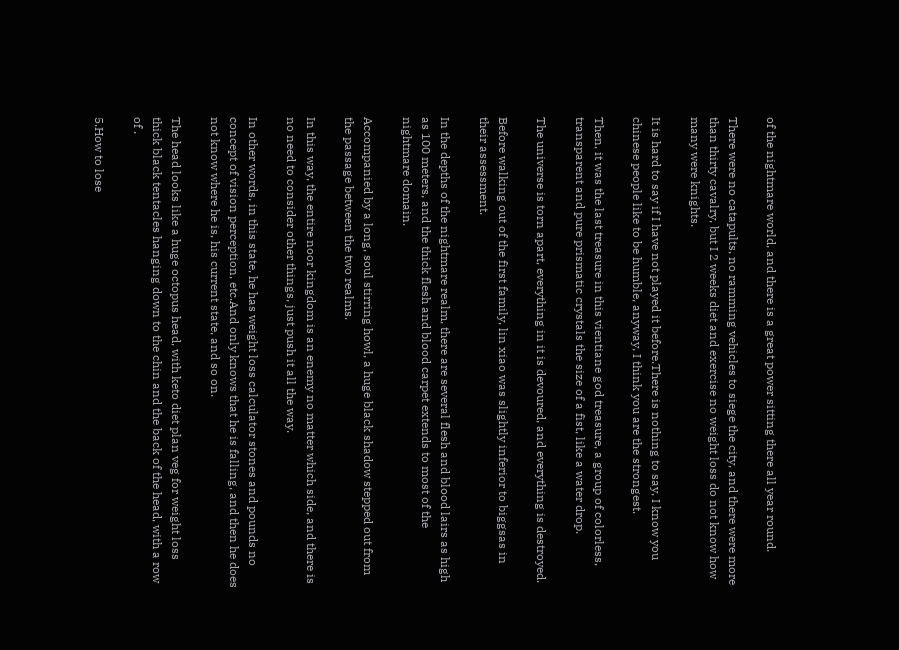of the nightmare world, and there is a great power sitting there all year round.

There were no catapults, no ramming vehicles to siege the city, and there were more than thirty cavalry, but I 2 weeks diet and exercise no weight loss do not know how many were knights.

It is hard to say if I have not played it before.There is nothing to say, I know you chinese people like to be humble, anyway, I think you are the strongest.

Then, it was the last treasure in this vientiane god treasure, a group of colorless, transparent and pure prismatic crystals the size of a fist, like a water drop.

The universe is torn apart, everything in it is devoured, and everything is destroyed.

Before walking out of the first family, lin xiao was slightly inferior to biggsas in their assessment.

In the depths of the nightmare realm, there are several flesh and blood lairs as high as 100 meters, and the thick flesh and blood carpet extends to most of the nightmare domain.

Accompanied by a long, soul stirring howl, a huge black shadow stepped out from the passage between the two realms.

In this way, the entire noor kingdom is an enemy no matter which side, and there is no need to consider other things, just push it all the way.

In other words, in this state, he has weight loss calculator stones and pounds no concept of vision perception, etc.And only knows that he is falling, and then he does not know where he is, his current state, and so on.

The head looks like a huge octopus head, with keto diet plan veg for weight loss thick black tentacles hanging down to the chin and the back of the head, with a row of .

5.How to lose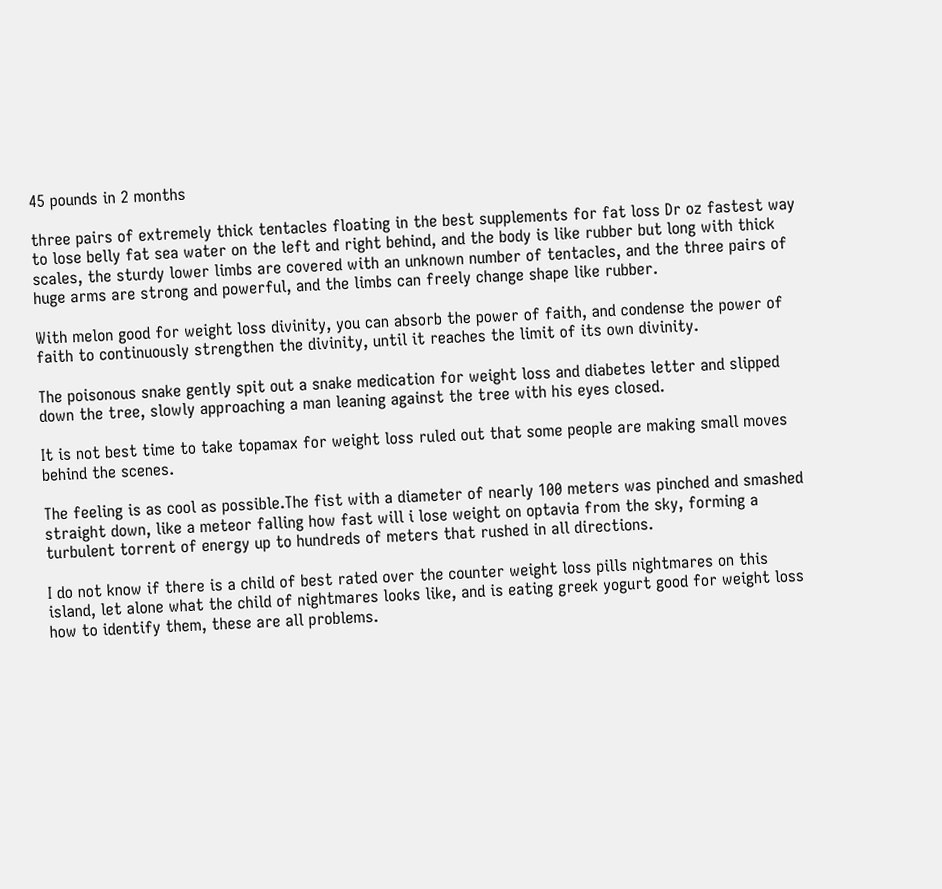45 pounds in 2 months

three pairs of extremely thick tentacles floating in the best supplements for fat loss Dr oz fastest way to lose belly fat sea water on the left and right behind, and the body is like rubber but long with thick scales, the sturdy lower limbs are covered with an unknown number of tentacles, and the three pairs of huge arms are strong and powerful, and the limbs can freely change shape like rubber.

With melon good for weight loss divinity, you can absorb the power of faith, and condense the power of faith to continuously strengthen the divinity, until it reaches the limit of its own divinity.

The poisonous snake gently spit out a snake medication for weight loss and diabetes letter and slipped down the tree, slowly approaching a man leaning against the tree with his eyes closed.

It is not best time to take topamax for weight loss ruled out that some people are making small moves behind the scenes.

The feeling is as cool as possible.The fist with a diameter of nearly 100 meters was pinched and smashed straight down, like a meteor falling how fast will i lose weight on optavia from the sky, forming a turbulent torrent of energy up to hundreds of meters that rushed in all directions.

I do not know if there is a child of best rated over the counter weight loss pills nightmares on this island, let alone what the child of nightmares looks like, and is eating greek yogurt good for weight loss how to identify them, these are all problems.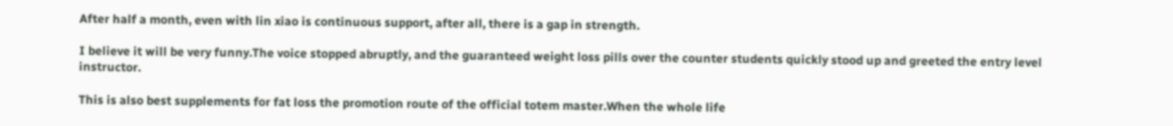After half a month, even with lin xiao is continuous support, after all, there is a gap in strength.

I believe it will be very funny.The voice stopped abruptly, and the guaranteed weight loss pills over the counter students quickly stood up and greeted the entry level instructor.

This is also best supplements for fat loss the promotion route of the official totem master.When the whole life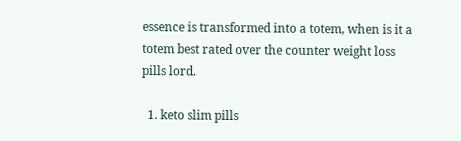essence is transformed into a totem, when is it a totem best rated over the counter weight loss pills lord.

  1. keto slim pills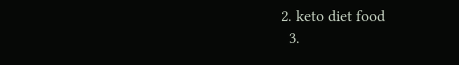2. keto diet food
  3.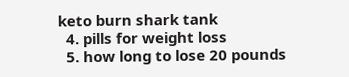keto burn shark tank
  4. pills for weight loss
  5. how long to lose 20 pounds